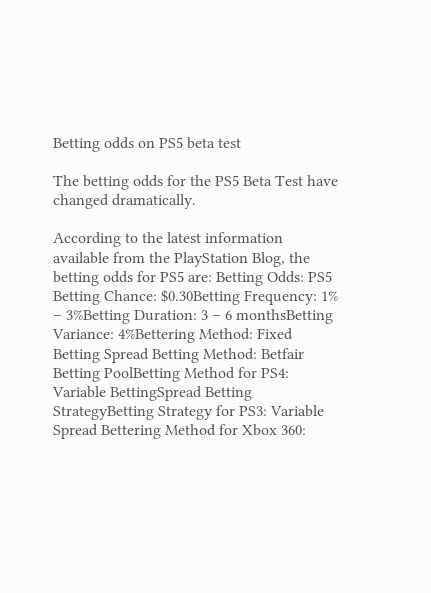Betting odds on PS5 beta test

The betting odds for the PS5 Beta Test have changed dramatically.

According to the latest information available from the PlayStation Blog, the betting odds for PS5 are: Betting Odds: PS5 Betting Chance: $0.30Betting Frequency: 1% – 3%Betting Duration: 3 – 6 monthsBetting Variance: 4%Bettering Method: Fixed Betting Spread Betting Method: Betfair Betting PoolBetting Method for PS4: Variable BettingSpread Betting StrategyBetting Strategy for PS3: Variable Spread Bettering Method for Xbox 360: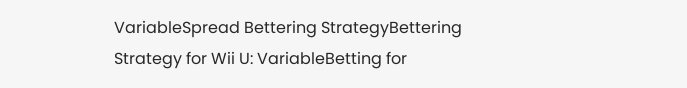VariableSpread Bettering StrategyBettering Strategy for Wii U: VariableBetting for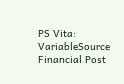PS Vita: VariableSource Financial Post